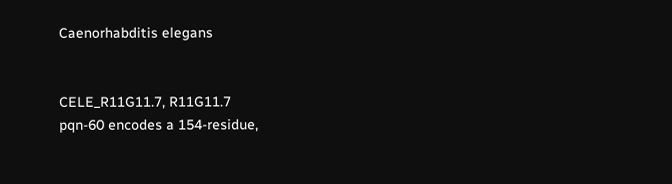Caenorhabditis elegans


CELE_R11G11.7, R11G11.7
pqn-60 encodes a 154-residue,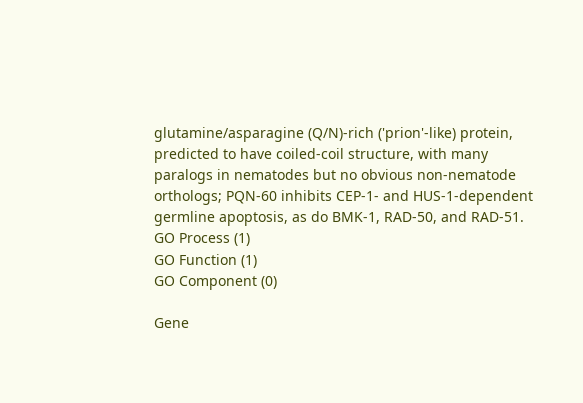glutamine/asparagine (Q/N)-rich ('prion'-like) protein, predicted to have coiled-coil structure, with many paralogs in nematodes but no obvious non-nematode orthologs; PQN-60 inhibits CEP-1- and HUS-1-dependent germline apoptosis, as do BMK-1, RAD-50, and RAD-51.
GO Process (1)
GO Function (1)
GO Component (0)

Gene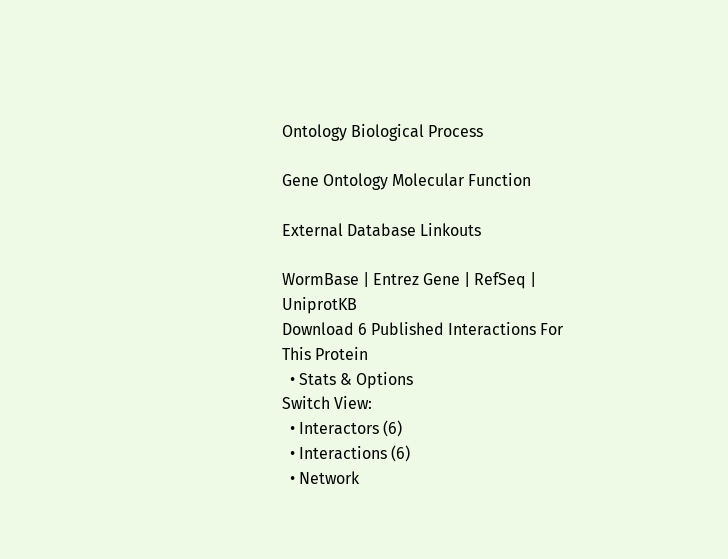Ontology Biological Process

Gene Ontology Molecular Function

External Database Linkouts

WormBase | Entrez Gene | RefSeq | UniprotKB
Download 6 Published Interactions For This Protein
  • Stats & Options
Switch View:
  • Interactors (6)
  • Interactions (6)
  • Network